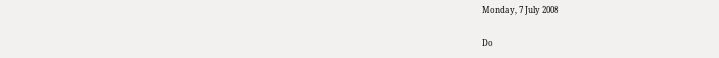Monday, 7 July 2008

Do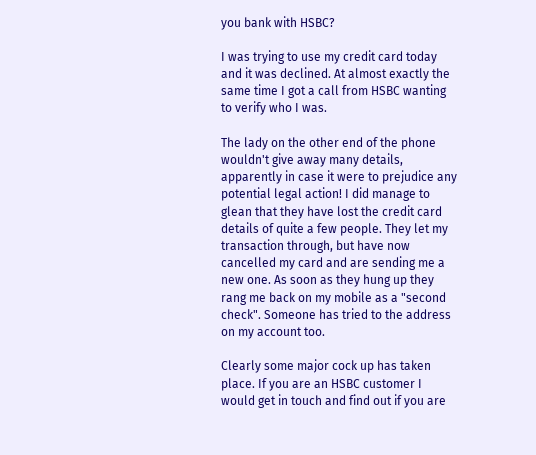you bank with HSBC?

I was trying to use my credit card today and it was declined. At almost exactly the same time I got a call from HSBC wanting to verify who I was.

The lady on the other end of the phone wouldn't give away many details, apparently in case it were to prejudice any potential legal action! I did manage to glean that they have lost the credit card details of quite a few people. They let my transaction through, but have now cancelled my card and are sending me a new one. As soon as they hung up they rang me back on my mobile as a "second check". Someone has tried to the address on my account too.

Clearly some major cock up has taken place. If you are an HSBC customer I would get in touch and find out if you are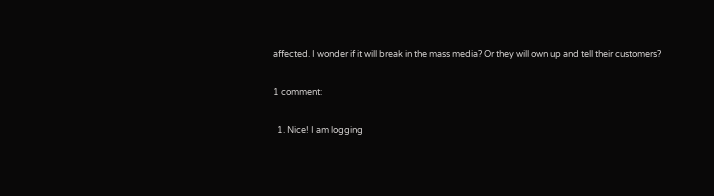affected. I wonder if it will break in the mass media? Or they will own up and tell their customers?

1 comment:

  1. Nice! I am logging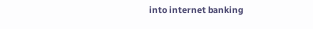into internet banking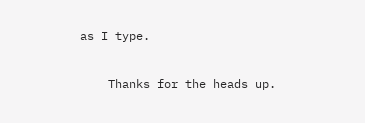as I type.

    Thanks for the heads up.